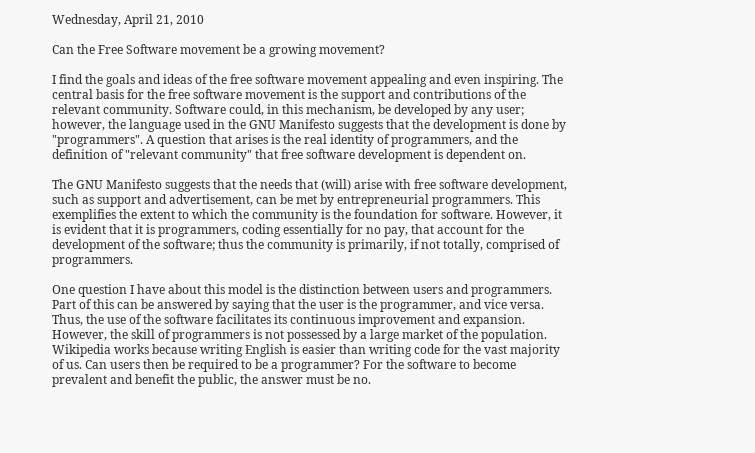Wednesday, April 21, 2010

Can the Free Software movement be a growing movement?

I find the goals and ideas of the free software movement appealing and even inspiring. The central basis for the free software movement is the support and contributions of the relevant community. Software could, in this mechanism, be developed by any user; however, the language used in the GNU Manifesto suggests that the development is done by "programmers". A question that arises is the real identity of programmers, and the definition of "relevant community" that free software development is dependent on.

The GNU Manifesto suggests that the needs that (will) arise with free software development, such as support and advertisement, can be met by entrepreneurial programmers. This exemplifies the extent to which the community is the foundation for software. However, it is evident that it is programmers, coding essentially for no pay, that account for the development of the software; thus the community is primarily, if not totally, comprised of programmers.

One question I have about this model is the distinction between users and programmers. Part of this can be answered by saying that the user is the programmer, and vice versa. Thus, the use of the software facilitates its continuous improvement and expansion. However, the skill of programmers is not possessed by a large market of the population. Wikipedia works because writing English is easier than writing code for the vast majority of us. Can users then be required to be a programmer? For the software to become prevalent and benefit the public, the answer must be no.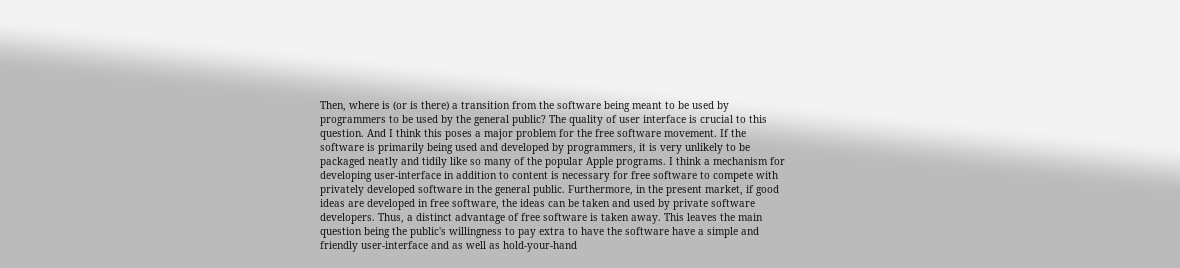Then, where is (or is there) a transition from the software being meant to be used by programmers to be used by the general public? The quality of user interface is crucial to this question. And I think this poses a major problem for the free software movement. If the software is primarily being used and developed by programmers, it is very unlikely to be packaged neatly and tidily like so many of the popular Apple programs. I think a mechanism for developing user-interface in addition to content is necessary for free software to compete with privately developed software in the general public. Furthermore, in the present market, if good ideas are developed in free software, the ideas can be taken and used by private software developers. Thus, a distinct advantage of free software is taken away. This leaves the main question being the public's willingness to pay extra to have the software have a simple and friendly user-interface and as well as hold-your-hand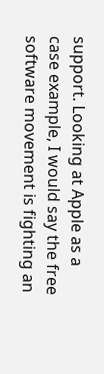support. Looking at Apple as a case example, I would say the free software movement is fighting an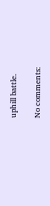uphill battle.

No comments: